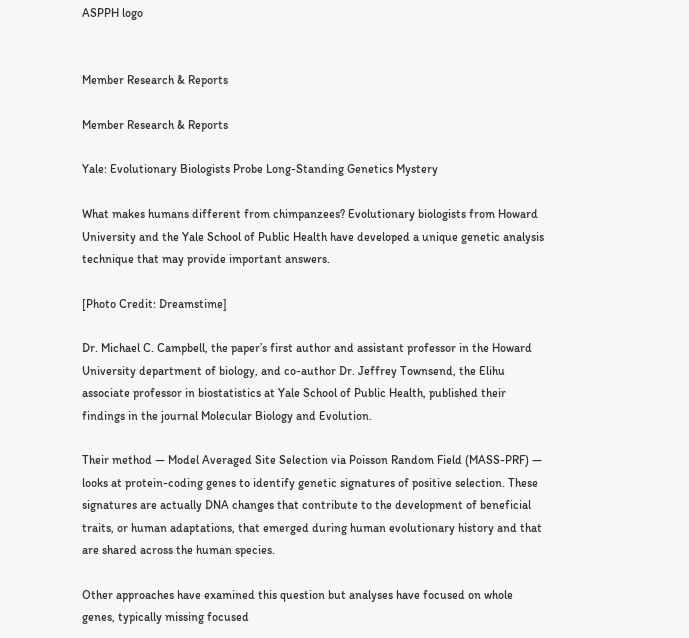ASPPH logo


Member Research & Reports

Member Research & Reports

Yale: Evolutionary Biologists Probe Long-Standing Genetics Mystery

What makes humans different from chimpanzees? Evolutionary biologists from Howard University and the Yale School of Public Health have developed a unique genetic analysis technique that may provide important answers.

[Photo Credit: Dreamstime]

Dr. Michael C. Campbell, the paper’s first author and assistant professor in the Howard University department of biology, and co-author Dr. Jeffrey Townsend, the Elihu associate professor in biostatistics at Yale School of Public Health, published their findings in the journal Molecular Biology and Evolution.

Their method — Model Averaged Site Selection via Poisson Random Field (MASS-PRF) — looks at protein-coding genes to identify genetic signatures of positive selection. These signatures are actually DNA changes that contribute to the development of beneficial traits, or human adaptations, that emerged during human evolutionary history and that are shared across the human species.

Other approaches have examined this question but analyses have focused on whole genes, typically missing focused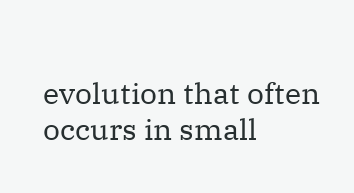evolution that often occurs in small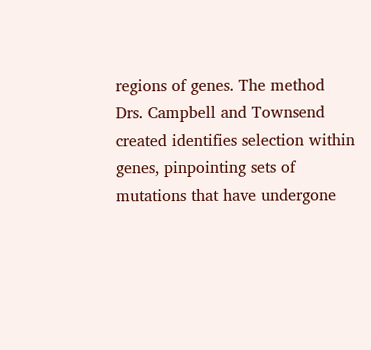regions of genes. The method Drs. Campbell and Townsend created identifies selection within genes, pinpointing sets of mutations that have undergone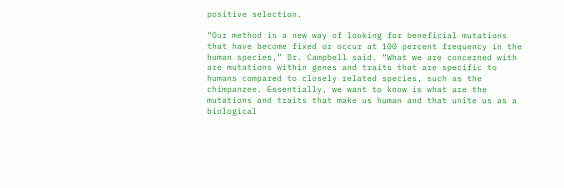positive selection.

“Our method is a new way of looking for beneficial mutations that have become fixed or occur at 100 percent frequency in the human species,” Dr. Campbell said. “What we are concerned with are mutations within genes and traits that are specific to humans compared to closely related species, such as the chimpanzee. Essentially, we want to know is what are the mutations and traits that make us human and that unite us as a biological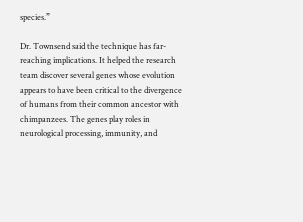species.”

Dr. Townsend said the technique has far-reaching implications. It helped the research team discover several genes whose evolution appears to have been critical to the divergence of humans from their common ancestor with chimpanzees. The genes play roles in neurological processing, immunity, and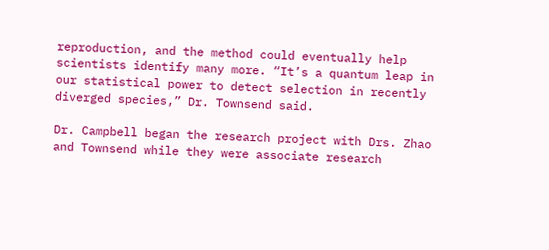reproduction, and the method could eventually help scientists identify many more. “It’s a quantum leap in our statistical power to detect selection in recently diverged species,” Dr. Townsend said.

Dr. Campbell began the research project with Drs. Zhao and Townsend while they were associate research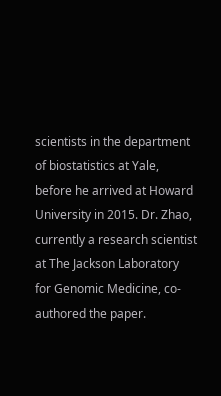scientists in the department of biostatistics at Yale, before he arrived at Howard University in 2015. Dr. Zhao, currently a research scientist at The Jackson Laboratory for Genomic Medicine, co-authored the paper.